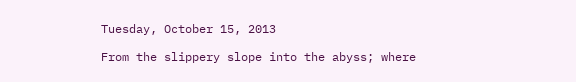Tuesday, October 15, 2013

From the slippery slope into the abyss; where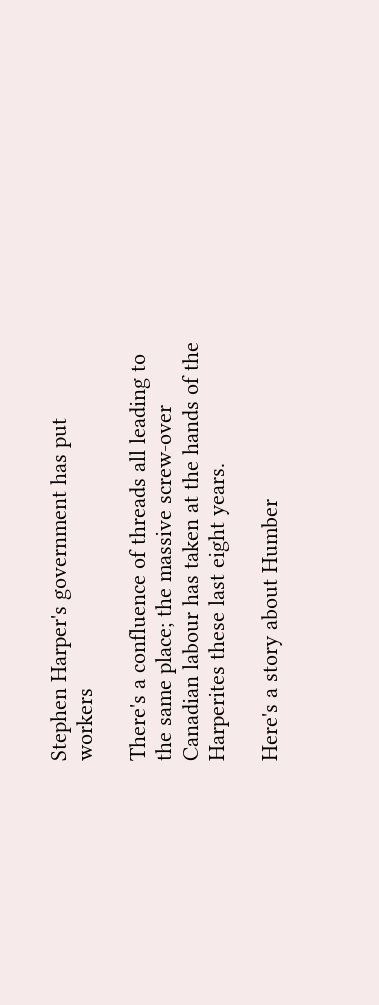Stephen Harper's government has put workers

There's a confluence of threads all leading to the same place; the massive screw-over Canadian labour has taken at the hands of the Harperites these last eight years.

Here's a story about Humber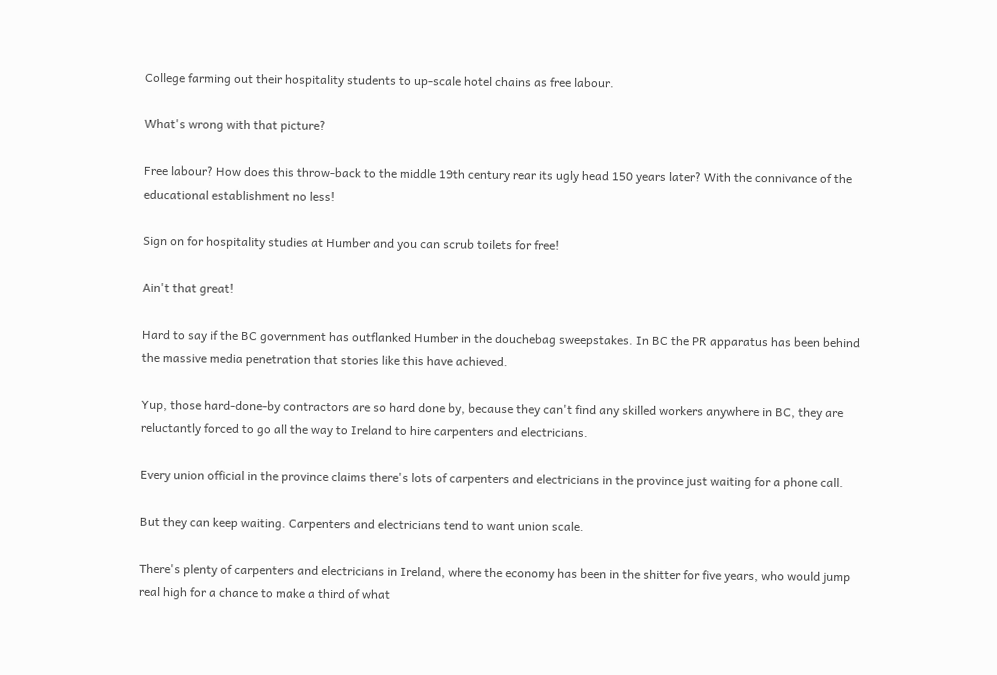College farming out their hospitality students to up-scale hotel chains as free labour.

What's wrong with that picture?

Free labour? How does this throw-back to the middle 19th century rear its ugly head 150 years later? With the connivance of the educational establishment no less!

Sign on for hospitality studies at Humber and you can scrub toilets for free!

Ain't that great!

Hard to say if the BC government has outflanked Humber in the douchebag sweepstakes. In BC the PR apparatus has been behind the massive media penetration that stories like this have achieved.

Yup, those hard-done-by contractors are so hard done by, because they can't find any skilled workers anywhere in BC, they are reluctantly forced to go all the way to Ireland to hire carpenters and electricians.

Every union official in the province claims there's lots of carpenters and electricians in the province just waiting for a phone call.

But they can keep waiting. Carpenters and electricians tend to want union scale.

There's plenty of carpenters and electricians in Ireland, where the economy has been in the shitter for five years, who would jump real high for a chance to make a third of what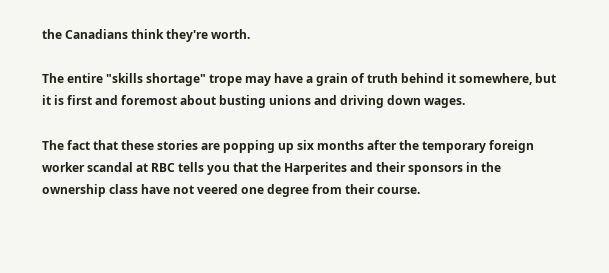the Canadians think they're worth.

The entire "skills shortage" trope may have a grain of truth behind it somewhere, but it is first and foremost about busting unions and driving down wages.

The fact that these stories are popping up six months after the temporary foreign worker scandal at RBC tells you that the Harperites and their sponsors in the ownership class have not veered one degree from their course.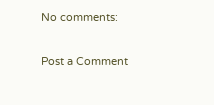No comments:

Post a Comment